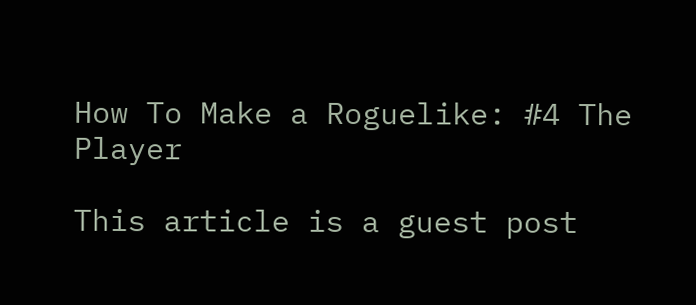How To Make a Roguelike: #4 The Player

This article is a guest post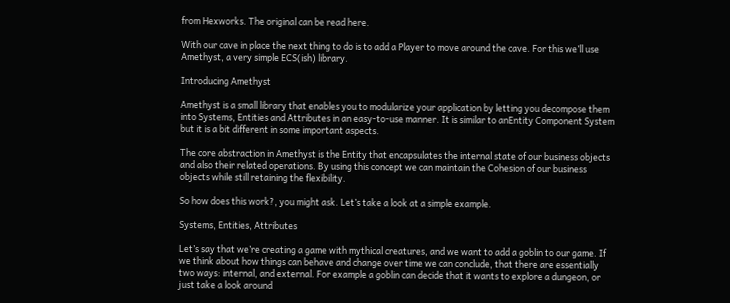from Hexworks. The original can be read here.

With our cave in place the next thing to do is to add a Player to move around the cave. For this we’ll use Amethyst, a very simple ECS(ish) library.

Introducing Amethyst

Amethyst is a small library that enables you to modularize your application by letting you decompose them into Systems, Entities and Attributes in an easy-to-use manner. It is similar to anEntity Component System but it is a bit different in some important aspects.

The core abstraction in Amethyst is the Entity that encapsulates the internal state of our business objects and also their related operations. By using this concept we can maintain the Cohesion of our business objects while still retaining the flexibility.

So how does this work?, you might ask. Let’s take a look at a simple example.

Systems, Entities, Attributes

Let’s say that we’re creating a game with mythical creatures, and we want to add a goblin to our game. If we think about how things can behave and change over time we can conclude, that there are essentially two ways: internal, and external. For example a goblin can decide that it wants to explore a dungeon, or just take a look around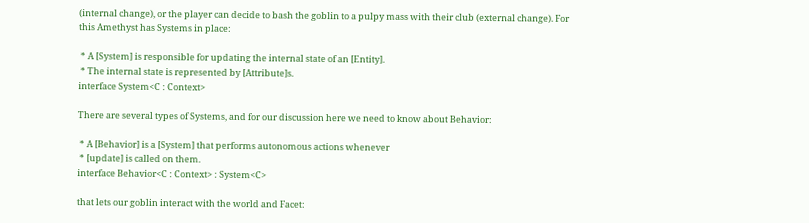(internal change), or the player can decide to bash the goblin to a pulpy mass with their club (external change). For this Amethyst has Systems in place:

 * A [System] is responsible for updating the internal state of an [Entity].
 * The internal state is represented by [Attribute]s.
interface System<C : Context>

There are several types of Systems, and for our discussion here we need to know about Behavior:

 * A [Behavior] is a [System] that performs autonomous actions whenever
 * [update] is called on them.
interface Behavior<C : Context> : System<C>

that lets our goblin interact with the world and Facet: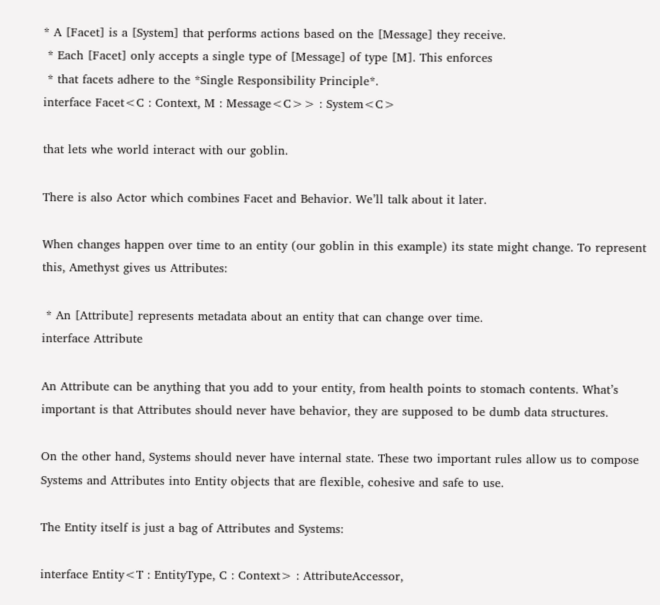* A [Facet] is a [System] that performs actions based on the [Message] they receive.
 * Each [Facet] only accepts a single type of [Message] of type [M]. This enforces
 * that facets adhere to the *Single Responsibility Principle*.
interface Facet<C : Context, M : Message<C>> : System<C>

that lets whe world interact with our goblin.

There is also Actor which combines Facet and Behavior. We’ll talk about it later.

When changes happen over time to an entity (our goblin in this example) its state might change. To represent this, Amethyst gives us Attributes:

 * An [Attribute] represents metadata about an entity that can change over time.
interface Attribute

An Attribute can be anything that you add to your entity, from health points to stomach contents. What’s important is that Attributes should never have behavior, they are supposed to be dumb data structures.

On the other hand, Systems should never have internal state. These two important rules allow us to compose Systems and Attributes into Entity objects that are flexible, cohesive and safe to use.

The Entity itself is just a bag of Attributes and Systems:

interface Entity<T : EntityType, C : Context> : AttributeAccessor,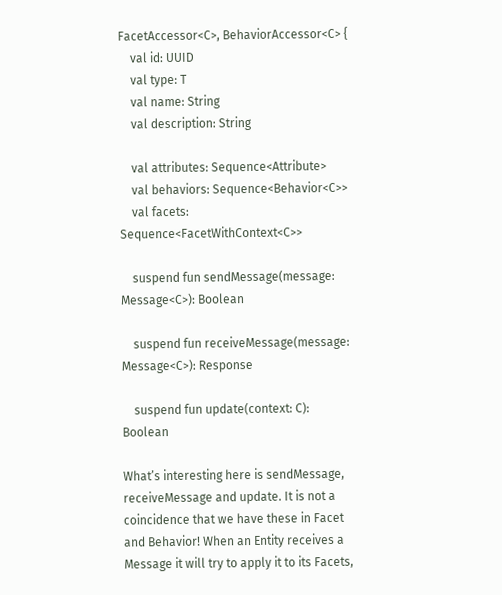FacetAccessor<C>, BehaviorAccessor<C> {
    val id: UUID
    val type: T
    val name: String
    val description: String

    val attributes: Sequence<Attribute>
    val behaviors: Sequence<Behavior<C>>
    val facets: Sequence<FacetWithContext<C>>

    suspend fun sendMessage(message: Message<C>): Boolean

    suspend fun receiveMessage(message: Message<C>): Response

    suspend fun update(context: C): Boolean

What’s interesting here is sendMessage, receiveMessage and update. It is not a coincidence that we have these in Facet and Behavior! When an Entity receives a Message it will try to apply it to its Facets,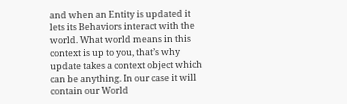and when an Entity is updated it lets its Behaviors interact with the world. What world means in this context is up to you, that’s why update takes a context object which can be anything. In our case it will contain our World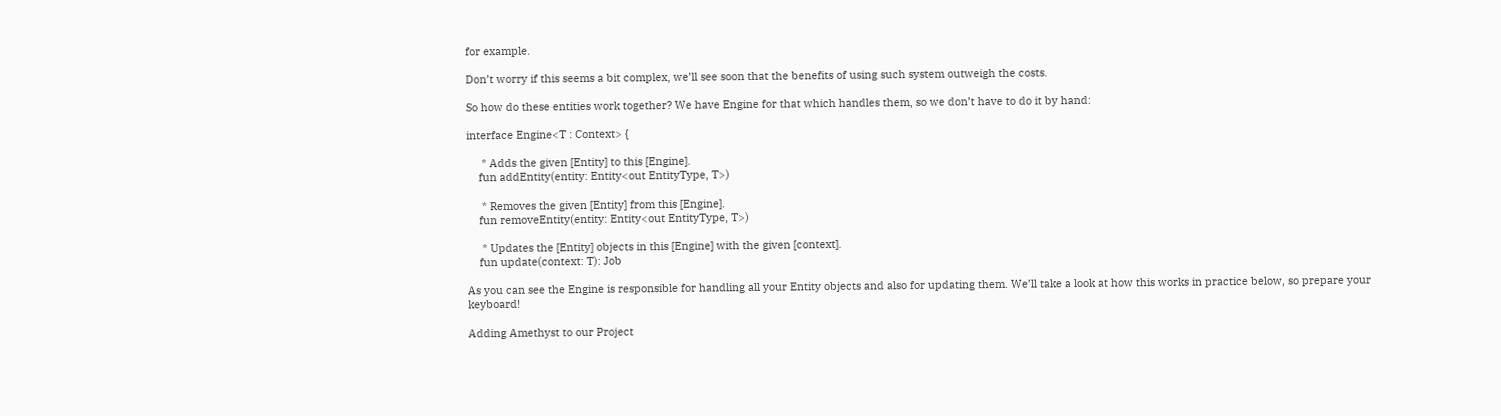for example.

Don’t worry if this seems a bit complex, we’ll see soon that the benefits of using such system outweigh the costs.

So how do these entities work together? We have Engine for that which handles them, so we don’t have to do it by hand:

interface Engine<T : Context> {

     * Adds the given [Entity] to this [Engine].
    fun addEntity(entity: Entity<out EntityType, T>)

     * Removes the given [Entity] from this [Engine].
    fun removeEntity(entity: Entity<out EntityType, T>)

     * Updates the [Entity] objects in this [Engine] with the given [context].
    fun update(context: T): Job

As you can see the Engine is responsible for handling all your Entity objects and also for updating them. We’ll take a look at how this works in practice below, so prepare your keyboard!

Adding Amethyst to our Project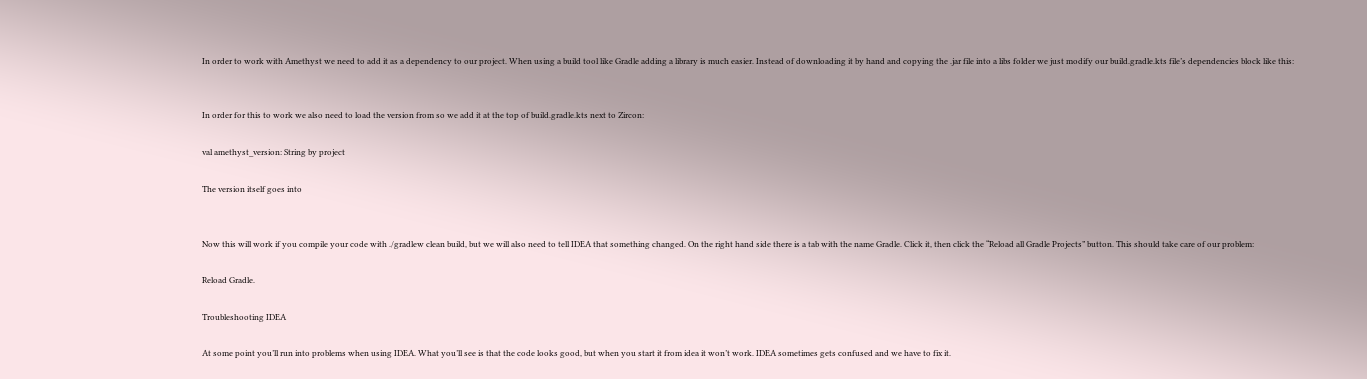In order to work with Amethyst we need to add it as a dependency to our project. When using a build tool like Gradle adding a library is much easier. Instead of downloading it by hand and copying the .jar file into a libs folder we just modify our build.gradle.kts file’s dependencies block like this:


In order for this to work we also need to load the version from so we add it at the top of build.gradle.kts next to Zircon:

val amethyst_version: String by project

The version itself goes into


Now this will work if you compile your code with ./gradlew clean build, but we will also need to tell IDEA that something changed. On the right hand side there is a tab with the name Gradle. Click it, then click the “Reload all Gradle Projects” button. This should take care of our problem:

Reload Gradle.

Troubleshooting IDEA

At some point you’ll run into problems when using IDEA. What you’ll see is that the code looks good, but when you start it from idea it won’t work. IDEA sometimes gets confused and we have to fix it.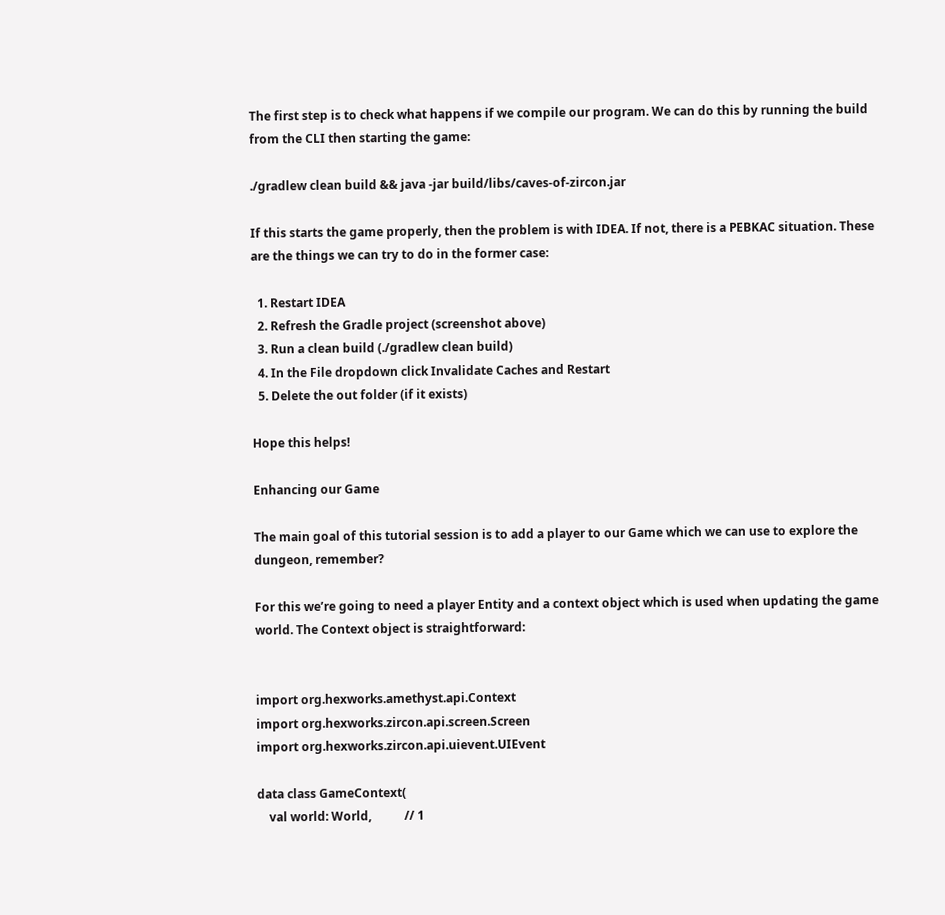The first step is to check what happens if we compile our program. We can do this by running the build from the CLI then starting the game:

./gradlew clean build && java -jar build/libs/caves-of-zircon.jar

If this starts the game properly, then the problem is with IDEA. If not, there is a PEBKAC situation. These are the things we can try to do in the former case:

  1. Restart IDEA
  2. Refresh the Gradle project (screenshot above)
  3. Run a clean build (./gradlew clean build)
  4. In the File dropdown click Invalidate Caches and Restart
  5. Delete the out folder (if it exists)

Hope this helps!

Enhancing our Game

The main goal of this tutorial session is to add a player to our Game which we can use to explore the dungeon, remember?

For this we’re going to need a player Entity and a context object which is used when updating the game world. The Context object is straightforward:


import org.hexworks.amethyst.api.Context
import org.hexworks.zircon.api.screen.Screen
import org.hexworks.zircon.api.uievent.UIEvent

data class GameContext(
    val world: World,           // 1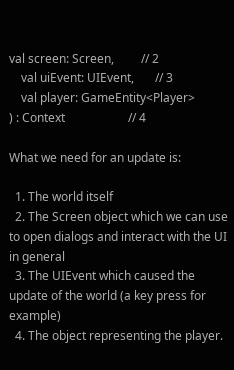val screen: Screen,         // 2
    val uiEvent: UIEvent,       // 3
    val player: GameEntity<Player>
) : Context                     // 4

What we need for an update is:

  1. The world itself
  2. The Screen object which we can use to open dialogs and interact with the UI in general
  3. The UIEvent which caused the update of the world (a key press for example)
  4. The object representing the player.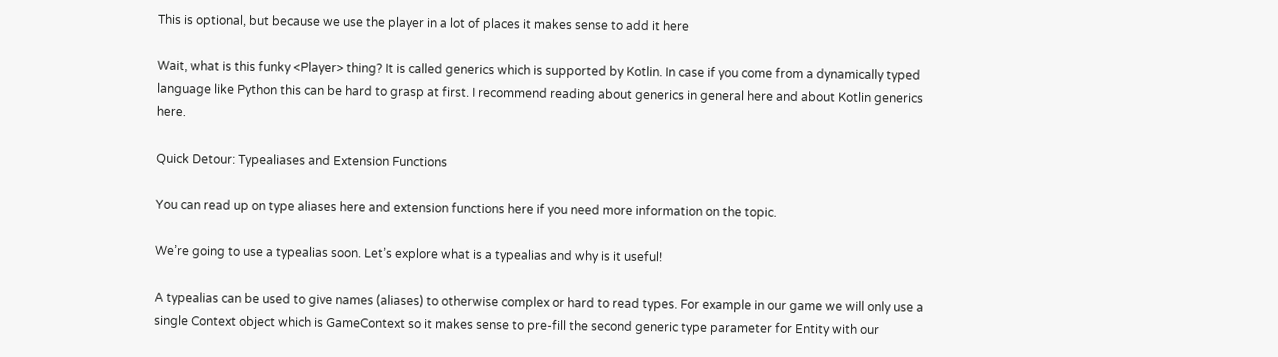This is optional, but because we use the player in a lot of places it makes sense to add it here

Wait, what is this funky <Player> thing? It is called generics which is supported by Kotlin. In case if you come from a dynamically typed language like Python this can be hard to grasp at first. I recommend reading about generics in general here and about Kotlin generics here.

Quick Detour: Typealiases and Extension Functions

You can read up on type aliases here and extension functions here if you need more information on the topic.

We’re going to use a typealias soon. Let’s explore what is a typealias and why is it useful!

A typealias can be used to give names (aliases) to otherwise complex or hard to read types. For example in our game we will only use a single Context object which is GameContext so it makes sense to pre-fill the second generic type parameter for Entity with our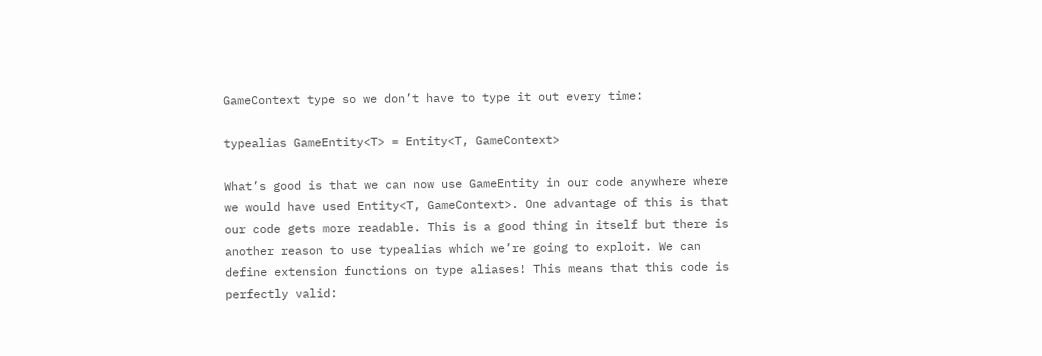GameContext type so we don’t have to type it out every time:

typealias GameEntity<T> = Entity<T, GameContext>

What’s good is that we can now use GameEntity in our code anywhere where we would have used Entity<T, GameContext>. One advantage of this is that our code gets more readable. This is a good thing in itself but there is another reason to use typealias which we’re going to exploit. We can define extension functions on type aliases! This means that this code is perfectly valid: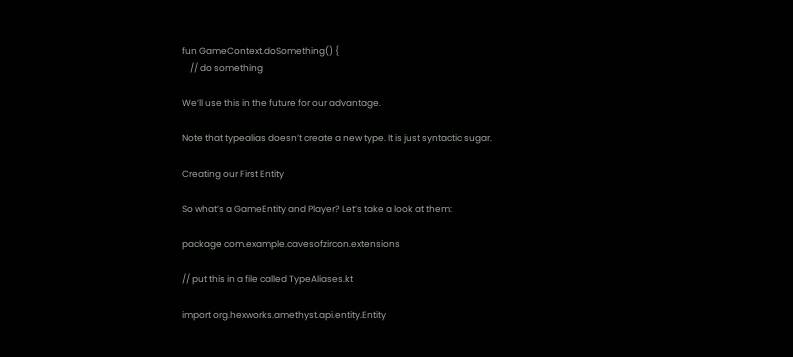fun GameContext.doSomething() {
    // do something

We’ll use this in the future for our advantage.

Note that typealias doesn’t create a new type. It is just syntactic sugar.

Creating our First Entity

So what’s a GameEntity and Player? Let’s take a look at them:

package com.example.cavesofzircon.extensions

// put this in a file called TypeAliases.kt

import org.hexworks.amethyst.api.entity.Entity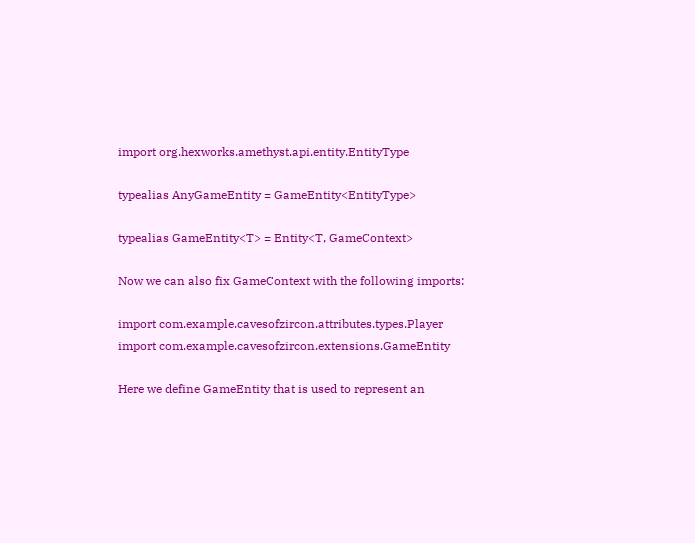import org.hexworks.amethyst.api.entity.EntityType

typealias AnyGameEntity = GameEntity<EntityType>

typealias GameEntity<T> = Entity<T, GameContext>

Now we can also fix GameContext with the following imports:

import com.example.cavesofzircon.attributes.types.Player
import com.example.cavesofzircon.extensions.GameEntity

Here we define GameEntity that is used to represent an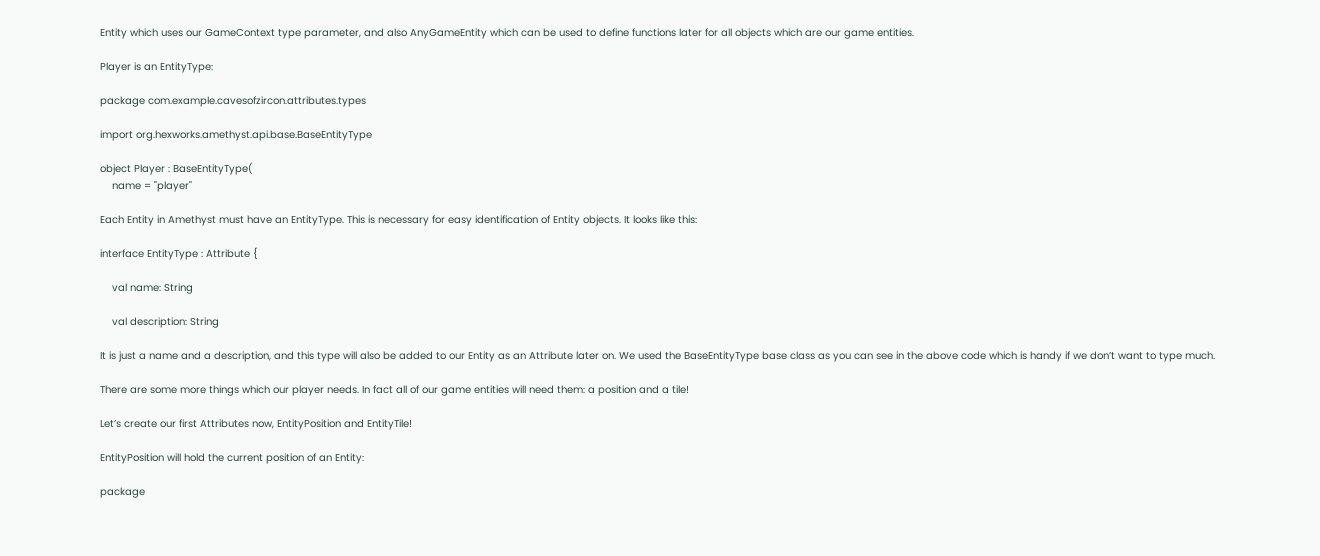Entity which uses our GameContext type parameter, and also AnyGameEntity which can be used to define functions later for all objects which are our game entities.

Player is an EntityType:

package com.example.cavesofzircon.attributes.types

import org.hexworks.amethyst.api.base.BaseEntityType

object Player : BaseEntityType(
    name = "player"

Each Entity in Amethyst must have an EntityType. This is necessary for easy identification of Entity objects. It looks like this:

interface EntityType : Attribute {

    val name: String

    val description: String

It is just a name and a description, and this type will also be added to our Entity as an Attribute later on. We used the BaseEntityType base class as you can see in the above code which is handy if we don’t want to type much.

There are some more things which our player needs. In fact all of our game entities will need them: a position and a tile!

Let’s create our first Attributes now, EntityPosition and EntityTile!

EntityPosition will hold the current position of an Entity:

package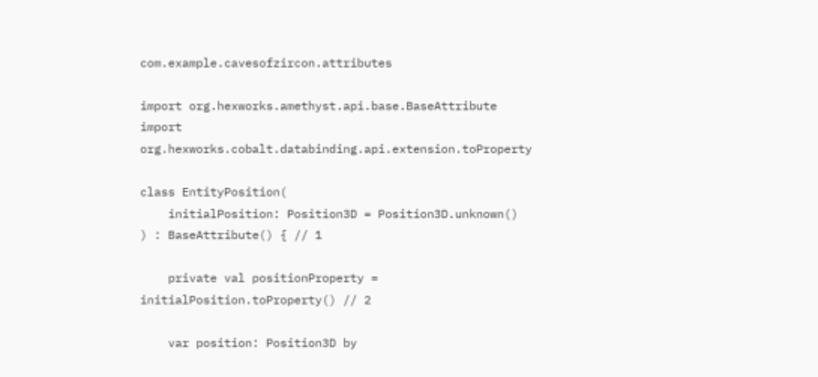com.example.cavesofzircon.attributes

import org.hexworks.amethyst.api.base.BaseAttribute
import org.hexworks.cobalt.databinding.api.extension.toProperty

class EntityPosition(
    initialPosition: Position3D = Position3D.unknown()
) : BaseAttribute() { // 1

    private val positionProperty = initialPosition.toProperty() // 2

    var position: Position3D by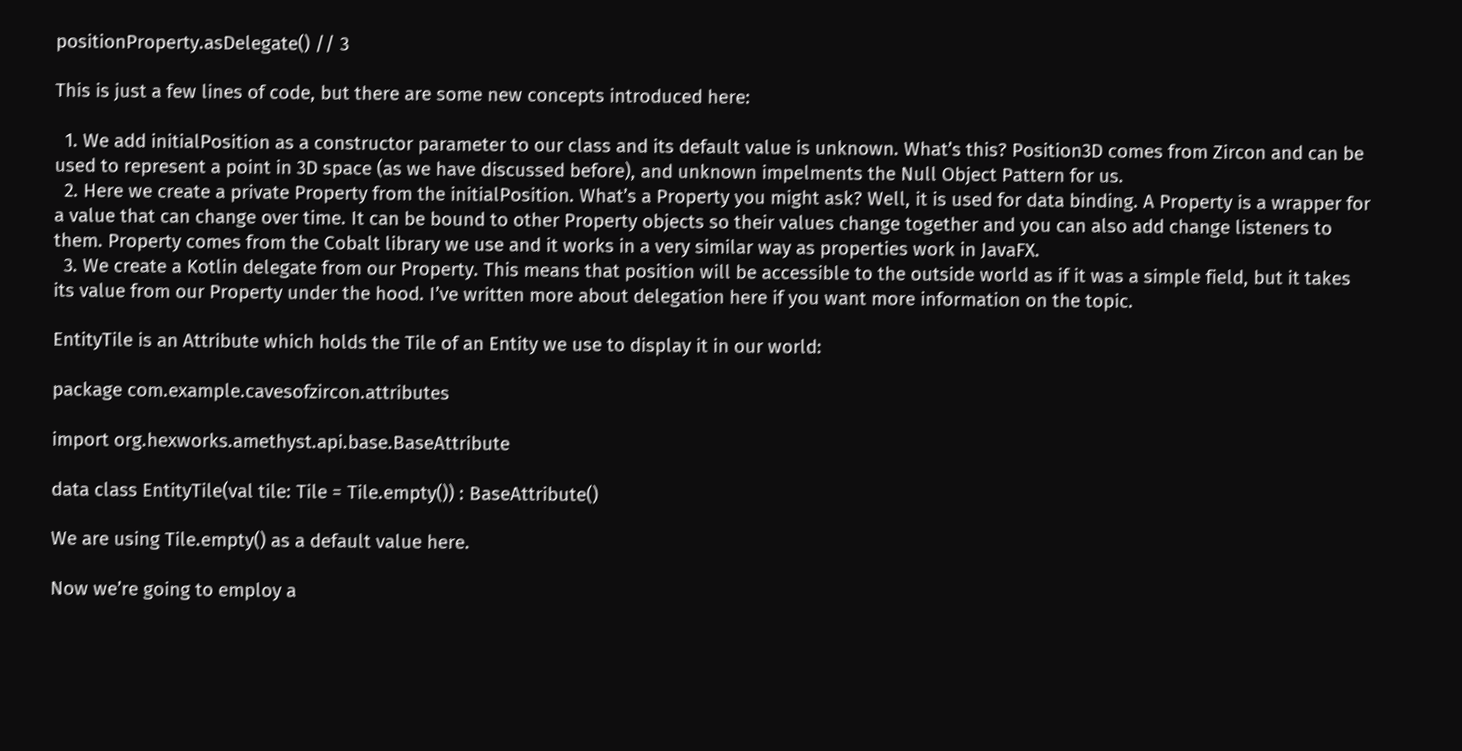positionProperty.asDelegate() // 3

This is just a few lines of code, but there are some new concepts introduced here:

  1. We add initialPosition as a constructor parameter to our class and its default value is unknown. What’s this? Position3D comes from Zircon and can be used to represent a point in 3D space (as we have discussed before), and unknown impelments the Null Object Pattern for us.
  2. Here we create a private Property from the initialPosition. What’s a Property you might ask? Well, it is used for data binding. A Property is a wrapper for a value that can change over time. It can be bound to other Property objects so their values change together and you can also add change listeners to them. Property comes from the Cobalt library we use and it works in a very similar way as properties work in JavaFX.
  3. We create a Kotlin delegate from our Property. This means that position will be accessible to the outside world as if it was a simple field, but it takes its value from our Property under the hood. I’ve written more about delegation here if you want more information on the topic.

EntityTile is an Attribute which holds the Tile of an Entity we use to display it in our world:

package com.example.cavesofzircon.attributes

import org.hexworks.amethyst.api.base.BaseAttribute

data class EntityTile(val tile: Tile = Tile.empty()) : BaseAttribute()

We are using Tile.empty() as a default value here.

Now we’re going to employ a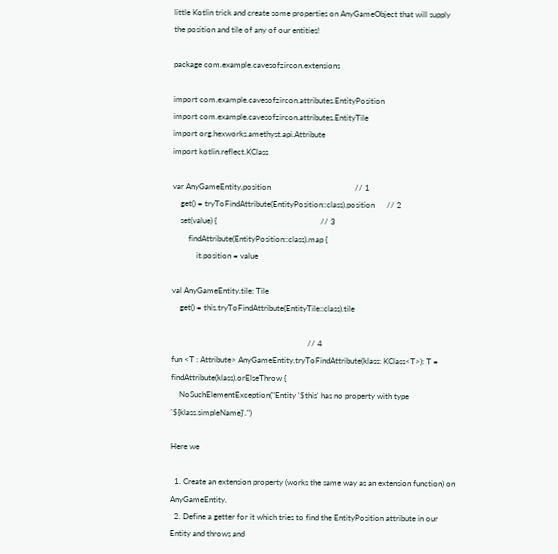little Kotlin trick and create some properties on AnyGameObject that will supply the position and tile of any of our entities!

package com.example.cavesofzircon.extensions

import com.example.cavesofzircon.attributes.EntityPosition
import com.example.cavesofzircon.attributes.EntityTile
import org.hexworks.amethyst.api.Attribute
import kotlin.reflect.KClass

var AnyGameEntity.position                                          // 1
    get() = tryToFindAttribute(EntityPosition::class).position      // 2
    set(value) {                                                    // 3
        findAttribute(EntityPosition::class).map {
            it.position = value

val AnyGameEntity.tile: Tile
    get() = this.tryToFindAttribute(EntityTile::class).tile

                                                                    // 4
fun <T : Attribute> AnyGameEntity.tryToFindAttribute(klass: KClass<T>): T = findAttribute(klass).orElseThrow {
    NoSuchElementException("Entity '$this' has no property with type '${klass.simpleName}'.")

Here we

  1. Create an extension property (works the same way as an extension function) on AnyGameEntity.
  2. Define a getter for it which tries to find the EntityPosition attribute in our Entity and throws and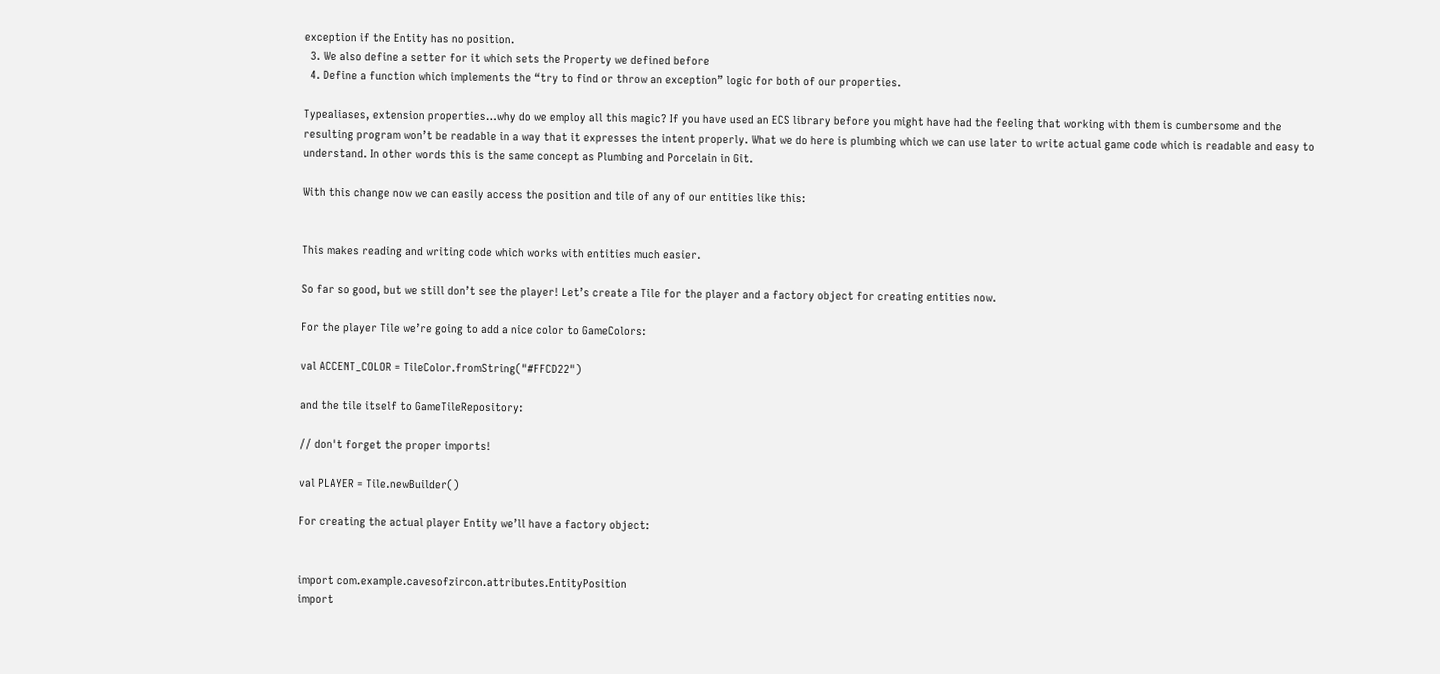exception if the Entity has no position.
  3. We also define a setter for it which sets the Property we defined before
  4. Define a function which implements the “try to find or throw an exception” logic for both of our properties.

Typealiases, extension properties…why do we employ all this magic? If you have used an ECS library before you might have had the feeling that working with them is cumbersome and the resulting program won’t be readable in a way that it expresses the intent properly. What we do here is plumbing which we can use later to write actual game code which is readable and easy to understand. In other words this is the same concept as Plumbing and Porcelain in Git.

With this change now we can easily access the position and tile of any of our entities like this:


This makes reading and writing code which works with entities much easier.

So far so good, but we still don’t see the player! Let’s create a Tile for the player and a factory object for creating entities now.

For the player Tile we’re going to add a nice color to GameColors:

val ACCENT_COLOR = TileColor.fromString("#FFCD22")

and the tile itself to GameTileRepository:

// don't forget the proper imports!

val PLAYER = Tile.newBuilder()

For creating the actual player Entity we’ll have a factory object:


import com.example.cavesofzircon.attributes.EntityPosition
import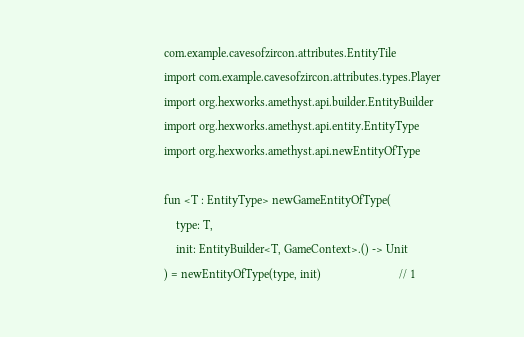com.example.cavesofzircon.attributes.EntityTile
import com.example.cavesofzircon.attributes.types.Player
import org.hexworks.amethyst.api.builder.EntityBuilder
import org.hexworks.amethyst.api.entity.EntityType
import org.hexworks.amethyst.api.newEntityOfType

fun <T : EntityType> newGameEntityOfType(
    type: T,
    init: EntityBuilder<T, GameContext>.() -> Unit
) = newEntityOfType(type, init)                          // 1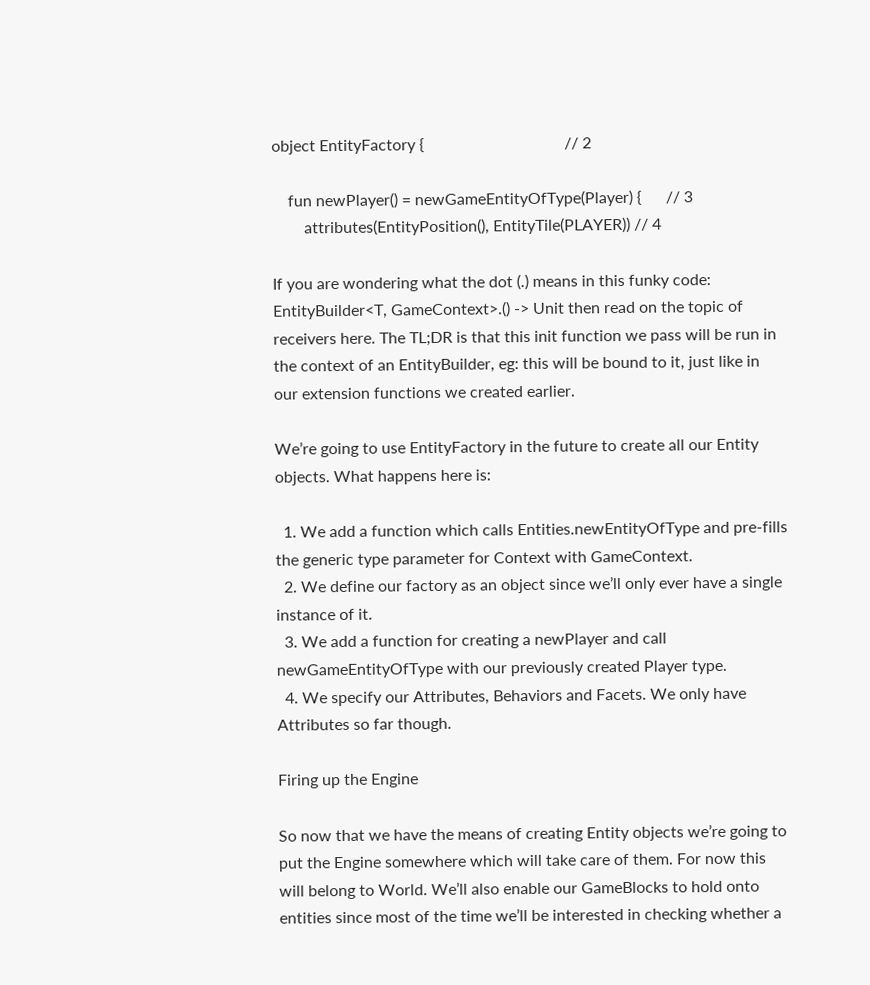object EntityFactory {                                   // 2

    fun newPlayer() = newGameEntityOfType(Player) {      // 3
        attributes(EntityPosition(), EntityTile(PLAYER)) // 4

If you are wondering what the dot (.) means in this funky code: EntityBuilder<T, GameContext>.() -> Unit then read on the topic of receivers here. The TL;DR is that this init function we pass will be run in the context of an EntityBuilder, eg: this will be bound to it, just like in our extension functions we created earlier.

We’re going to use EntityFactory in the future to create all our Entity objects. What happens here is:

  1. We add a function which calls Entities.newEntityOfType and pre-fills the generic type parameter for Context with GameContext.
  2. We define our factory as an object since we’ll only ever have a single instance of it.
  3. We add a function for creating a newPlayer and call newGameEntityOfType with our previously created Player type.
  4. We specify our Attributes, Behaviors and Facets. We only have Attributes so far though.

Firing up the Engine

So now that we have the means of creating Entity objects we’re going to put the Engine somewhere which will take care of them. For now this will belong to World. We’ll also enable our GameBlocks to hold onto entities since most of the time we’ll be interested in checking whether a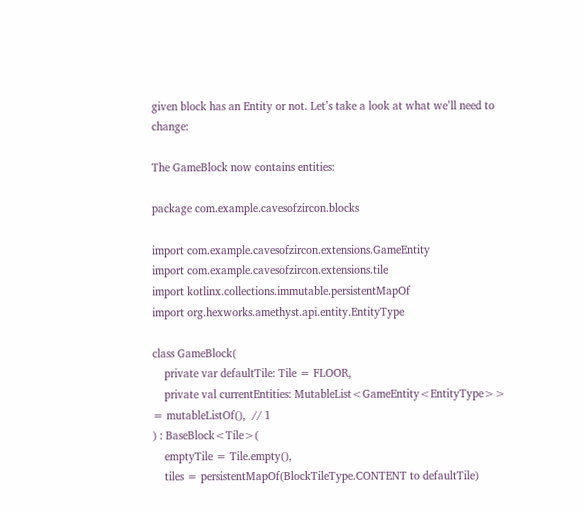given block has an Entity or not. Let’s take a look at what we’ll need to change:

The GameBlock now contains entities:

package com.example.cavesofzircon.blocks

import com.example.cavesofzircon.extensions.GameEntity
import com.example.cavesofzircon.extensions.tile
import kotlinx.collections.immutable.persistentMapOf
import org.hexworks.amethyst.api.entity.EntityType

class GameBlock(
    private var defaultTile: Tile = FLOOR,
    private val currentEntities: MutableList<GameEntity<EntityType>> = mutableListOf(),  // 1
) : BaseBlock<Tile>(
    emptyTile = Tile.empty(),
    tiles = persistentMapOf(BlockTileType.CONTENT to defaultTile)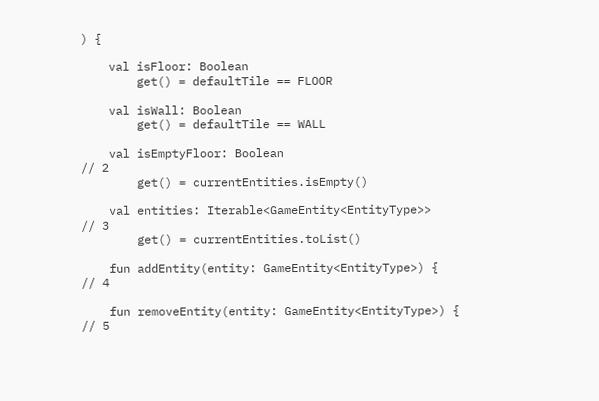) {

    val isFloor: Boolean
        get() = defaultTile == FLOOR

    val isWall: Boolean
        get() = defaultTile == WALL

    val isEmptyFloor: Boolean                                       // 2
        get() = currentEntities.isEmpty()

    val entities: Iterable<GameEntity<EntityType>>                  // 3
        get() = currentEntities.toList()

    fun addEntity(entity: GameEntity<EntityType>) {                 // 4

    fun removeEntity(entity: GameEntity<EntityType>) {              // 5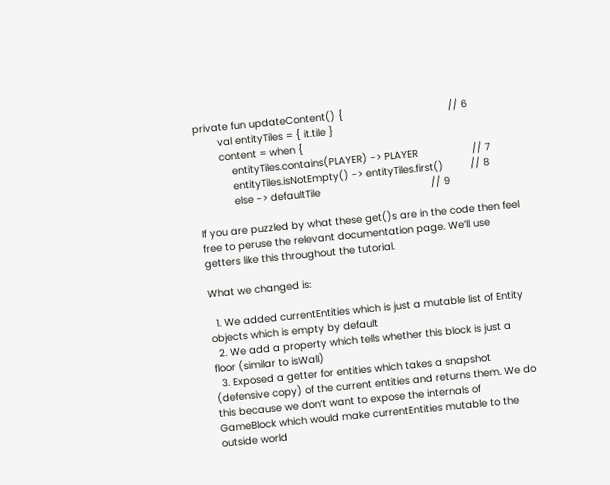private fun updateContent() {                                   // 6
        val entityTiles = { it.tile }
        content = when {
            entityTiles.contains(PLAYER) -> PLAYER                  // 7
            entityTiles.isNotEmpty() -> entityTiles.first()         // 8
            else -> defaultTile                                     // 9

If you are puzzled by what these get()s are in the code then feel free to peruse the relevant documentation page. We’ll use getters like this throughout the tutorial.

What we changed is:

  1. We added currentEntities which is just a mutable list of Entity objects which is empty by default
  2. We add a property which tells whether this block is just a floor (similar to isWall)
  3. Exposed a getter for entities which takes a snapshot (defensive copy) of the current entities and returns them. We do this because we don’t want to expose the internals of GameBlock which would make currentEntities mutable to the outside world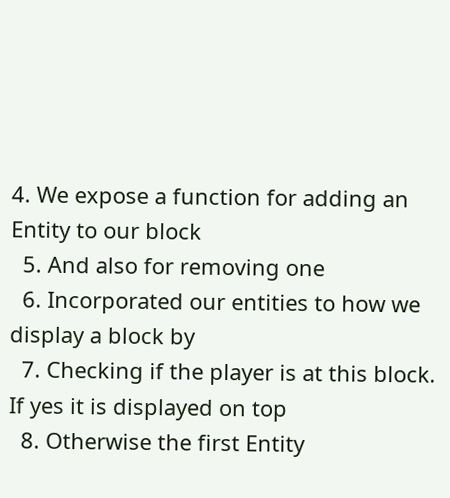4. We expose a function for adding an Entity to our block
  5. And also for removing one
  6. Incorporated our entities to how we display a block by
  7. Checking if the player is at this block. If yes it is displayed on top
  8. Otherwise the first Entity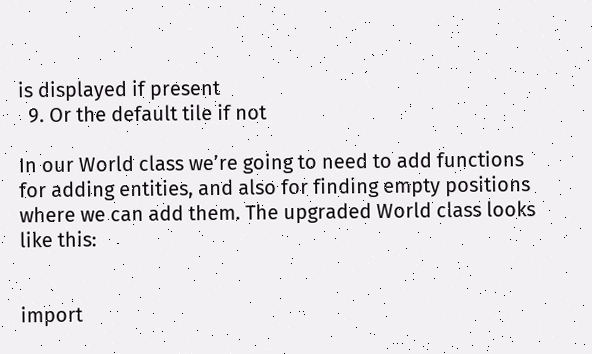is displayed if present
  9. Or the default tile if not

In our World class we’re going to need to add functions for adding entities, and also for finding empty positions where we can add them. The upgraded World class looks like this:


import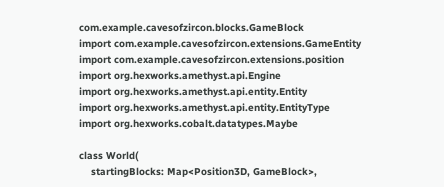com.example.cavesofzircon.blocks.GameBlock
import com.example.cavesofzircon.extensions.GameEntity
import com.example.cavesofzircon.extensions.position
import org.hexworks.amethyst.api.Engine
import org.hexworks.amethyst.api.entity.Entity
import org.hexworks.amethyst.api.entity.EntityType
import org.hexworks.cobalt.datatypes.Maybe

class World(
    startingBlocks: Map<Position3D, GameBlock>,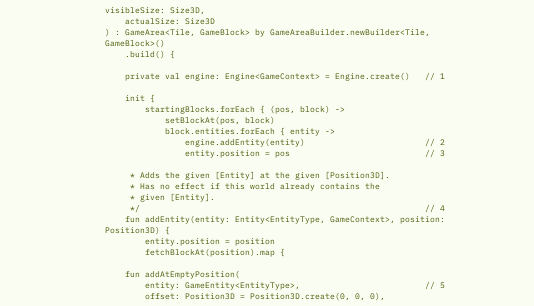visibleSize: Size3D,
    actualSize: Size3D
) : GameArea<Tile, GameBlock> by GameAreaBuilder.newBuilder<Tile, GameBlock>()
    .build() {

    private val engine: Engine<GameContext> = Engine.create()   // 1

    init {
        startingBlocks.forEach { (pos, block) ->
            setBlockAt(pos, block)
            block.entities.forEach { entity ->
                engine.addEntity(entity)                        // 2
                entity.position = pos                           // 3

     * Adds the given [Entity] at the given [Position3D].
     * Has no effect if this world already contains the
     * given [Entity].
     */                                                         // 4
    fun addEntity(entity: Entity<EntityType, GameContext>, position: Position3D) {
        entity.position = position
        fetchBlockAt(position).map {

    fun addAtEmptyPosition(
        entity: GameEntity<EntityType>,                         // 5
        offset: Position3D = Position3D.create(0, 0, 0),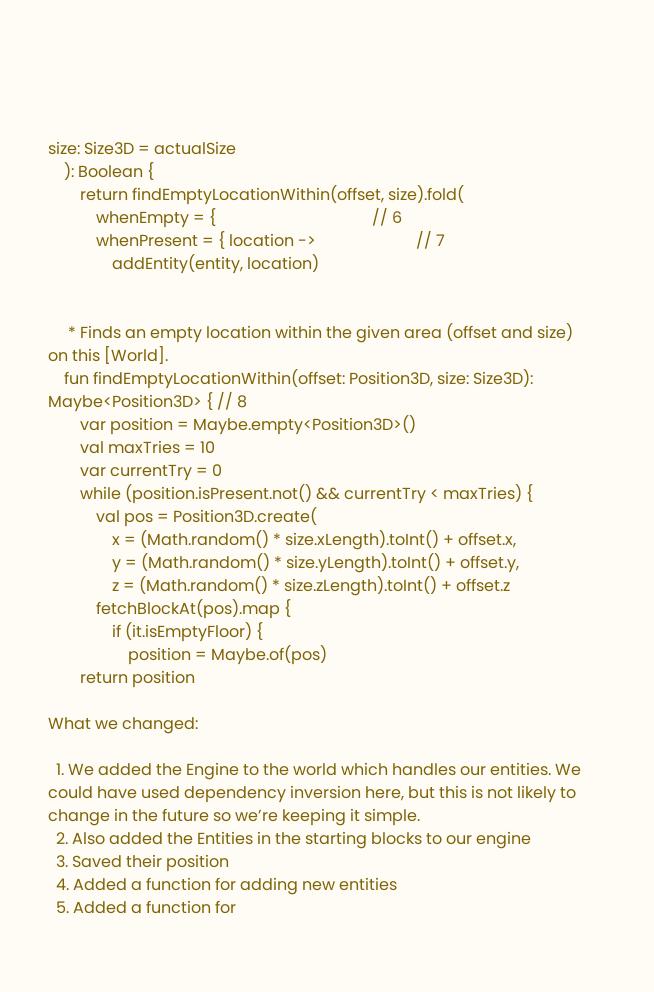size: Size3D = actualSize
    ): Boolean {
        return findEmptyLocationWithin(offset, size).fold(
            whenEmpty = {                                       // 6
            whenPresent = { location ->                         // 7
                addEntity(entity, location)


     * Finds an empty location within the given area (offset and size) on this [World].
    fun findEmptyLocationWithin(offset: Position3D, size: Size3D): Maybe<Position3D> { // 8
        var position = Maybe.empty<Position3D>()
        val maxTries = 10
        var currentTry = 0
        while (position.isPresent.not() && currentTry < maxTries) {
            val pos = Position3D.create(
                x = (Math.random() * size.xLength).toInt() + offset.x,
                y = (Math.random() * size.yLength).toInt() + offset.y,
                z = (Math.random() * size.zLength).toInt() + offset.z
            fetchBlockAt(pos).map {
                if (it.isEmptyFloor) {
                    position = Maybe.of(pos)
        return position

What we changed:

  1. We added the Engine to the world which handles our entities. We could have used dependency inversion here, but this is not likely to change in the future so we’re keeping it simple.
  2. Also added the Entities in the starting blocks to our engine
  3. Saved their position
  4. Added a function for adding new entities
  5. Added a function for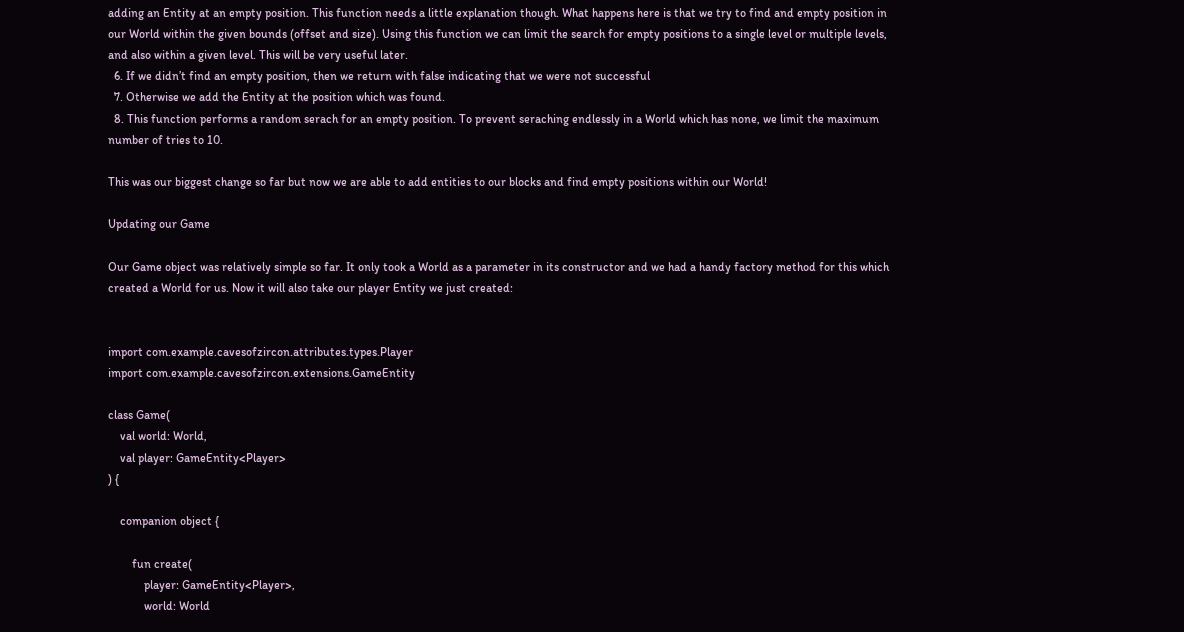adding an Entity at an empty position. This function needs a little explanation though. What happens here is that we try to find and empty position in our World within the given bounds (offset and size). Using this function we can limit the search for empty positions to a single level or multiple levels, and also within a given level. This will be very useful later.
  6. If we didn’t find an empty position, then we return with false indicating that we were not successful
  7. Otherwise we add the Entity at the position which was found.
  8. This function performs a random serach for an empty position. To prevent seraching endlessly in a World which has none, we limit the maximum number of tries to 10.

This was our biggest change so far but now we are able to add entities to our blocks and find empty positions within our World!

Updating our Game

Our Game object was relatively simple so far. It only took a World as a parameter in its constructor and we had a handy factory method for this which created a World for us. Now it will also take our player Entity we just created:


import com.example.cavesofzircon.attributes.types.Player
import com.example.cavesofzircon.extensions.GameEntity

class Game(
    val world: World,
    val player: GameEntity<Player>
) {

    companion object {

        fun create(
            player: GameEntity<Player>,
            world: World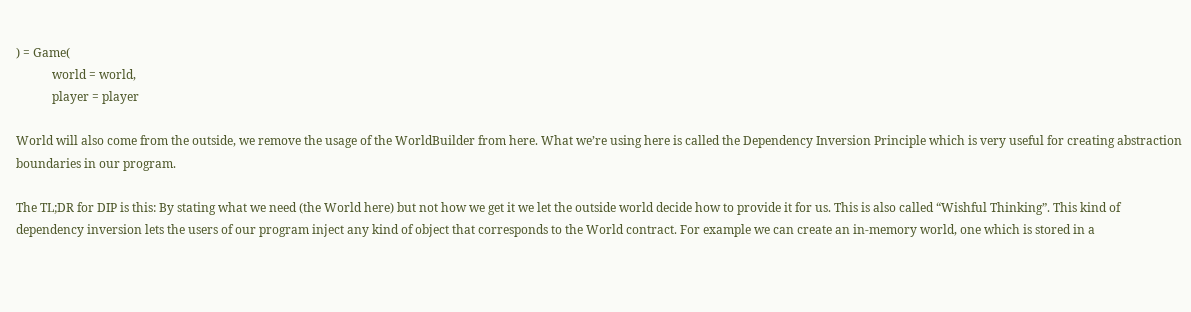) = Game(
            world = world,
            player = player

World will also come from the outside, we remove the usage of the WorldBuilder from here. What we’re using here is called the Dependency Inversion Principle which is very useful for creating abstraction boundaries in our program.

The TL;DR for DIP is this: By stating what we need (the World here) but not how we get it we let the outside world decide how to provide it for us. This is also called “Wishful Thinking”. This kind of dependency inversion lets the users of our program inject any kind of object that corresponds to the World contract. For example we can create an in-memory world, one which is stored in a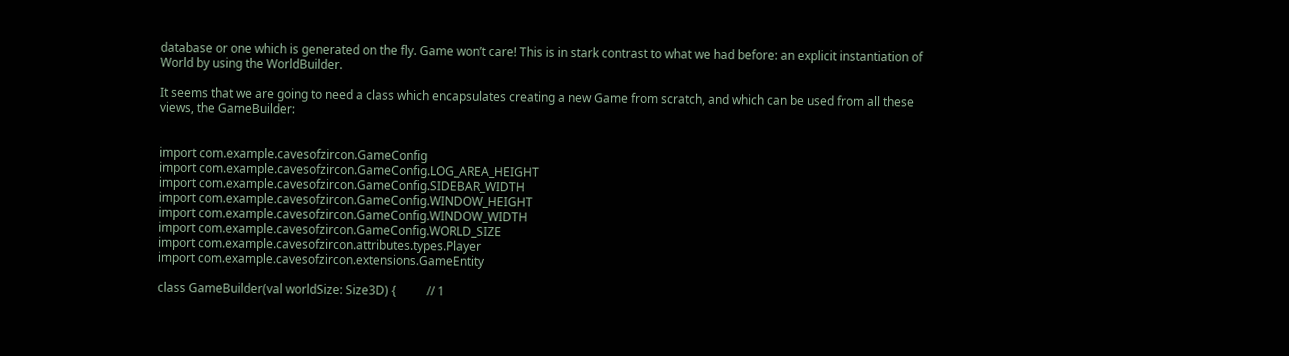database or one which is generated on the fly. Game won’t care! This is in stark contrast to what we had before: an explicit instantiation of World by using the WorldBuilder.

It seems that we are going to need a class which encapsulates creating a new Game from scratch, and which can be used from all these views, the GameBuilder:


import com.example.cavesofzircon.GameConfig
import com.example.cavesofzircon.GameConfig.LOG_AREA_HEIGHT
import com.example.cavesofzircon.GameConfig.SIDEBAR_WIDTH
import com.example.cavesofzircon.GameConfig.WINDOW_HEIGHT
import com.example.cavesofzircon.GameConfig.WINDOW_WIDTH
import com.example.cavesofzircon.GameConfig.WORLD_SIZE
import com.example.cavesofzircon.attributes.types.Player
import com.example.cavesofzircon.extensions.GameEntity

class GameBuilder(val worldSize: Size3D) {          // 1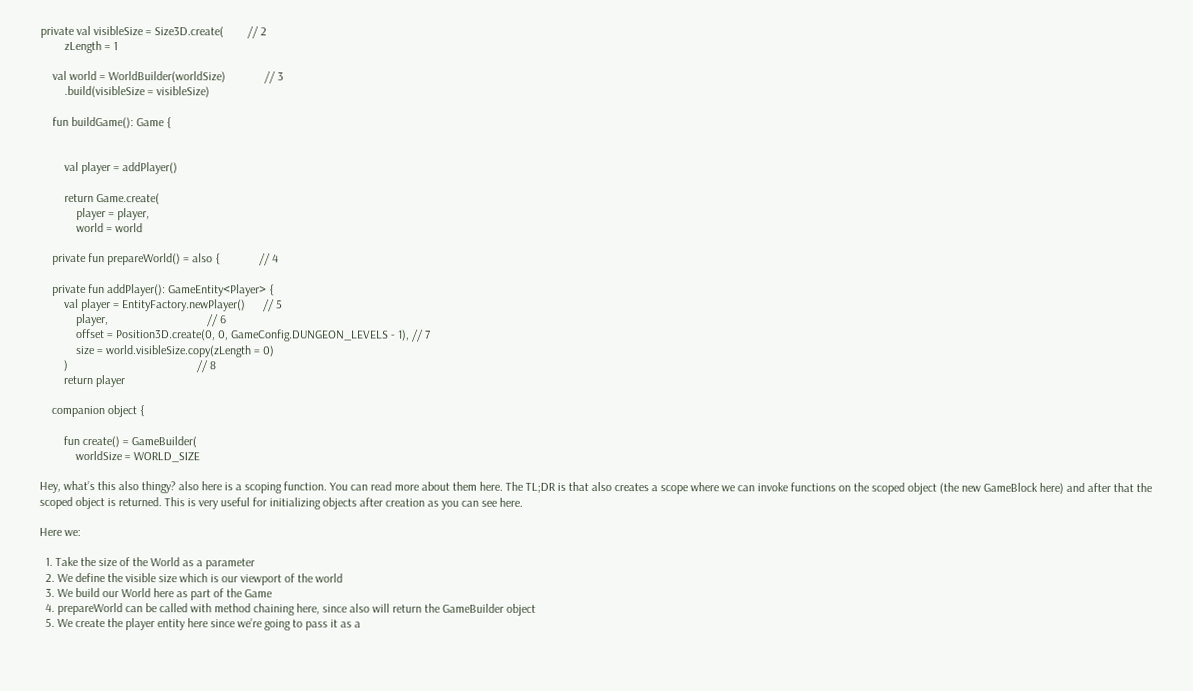private val visibleSize = Size3D.create(        // 2
        zLength = 1

    val world = WorldBuilder(worldSize)             // 3
        .build(visibleSize = visibleSize)

    fun buildGame(): Game {


        val player = addPlayer()

        return Game.create(
            player = player,
            world = world

    private fun prepareWorld() = also {             // 4

    private fun addPlayer(): GameEntity<Player> {
        val player = EntityFactory.newPlayer()      // 5
            player,                                 // 6
            offset = Position3D.create(0, 0, GameConfig.DUNGEON_LEVELS - 1), // 7
            size = world.visibleSize.copy(zLength = 0)
        )                                           // 8
        return player

    companion object {

        fun create() = GameBuilder(
            worldSize = WORLD_SIZE

Hey, what’s this also thingy? also here is a scoping function. You can read more about them here. The TL;DR is that also creates a scope where we can invoke functions on the scoped object (the new GameBlock here) and after that the scoped object is returned. This is very useful for initializing objects after creation as you can see here.

Here we:

  1. Take the size of the World as a parameter
  2. We define the visible size which is our viewport of the world
  3. We build our World here as part of the Game
  4. prepareWorld can be called with method chaining here, since also will return the GameBuilder object
  5. We create the player entity here since we’re going to pass it as a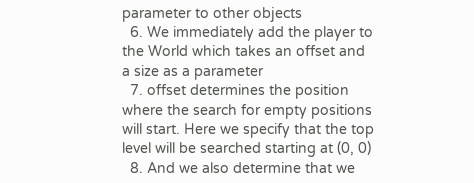parameter to other objects
  6. We immediately add the player to the World which takes an offset and a size as a parameter
  7. offset determines the position where the search for empty positions will start. Here we specify that the top level will be searched starting at (0, 0)
  8. And we also determine that we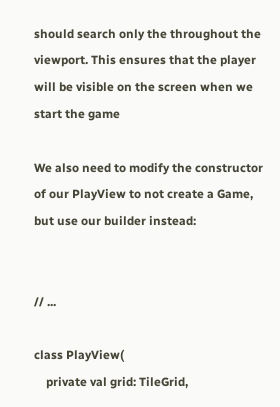should search only the throughout the viewport. This ensures that the player will be visible on the screen when we start the game

We also need to modify the constructor of our PlayView to not create a Game, but use our builder instead:


// ...

class PlayView(
    private val grid: TileGrid,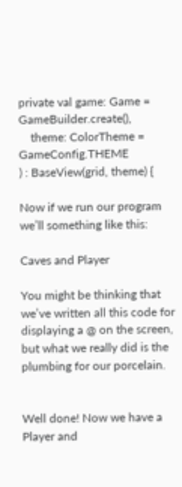private val game: Game = GameBuilder.create(),
    theme: ColorTheme = GameConfig.THEME
) : BaseView(grid, theme) {

Now if we run our program we’ll something like this:

Caves and Player

You might be thinking that we’ve written all this code for displaying a @ on the screen, but what we really did is the plumbing for our porcelain.


Well done! Now we have a Player and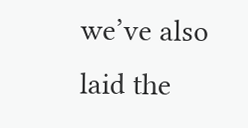we’ve also laid the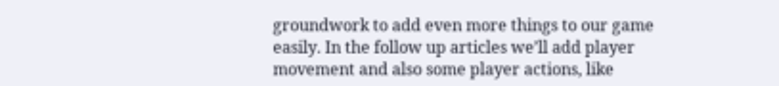groundwork to add even more things to our game easily. In the follow up articles we’ll add player movement and also some player actions, like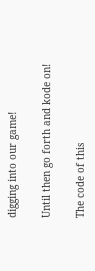digging into our game!

Until then go forth and kode on!

The code of this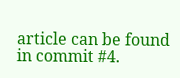article can be found in commit #4.